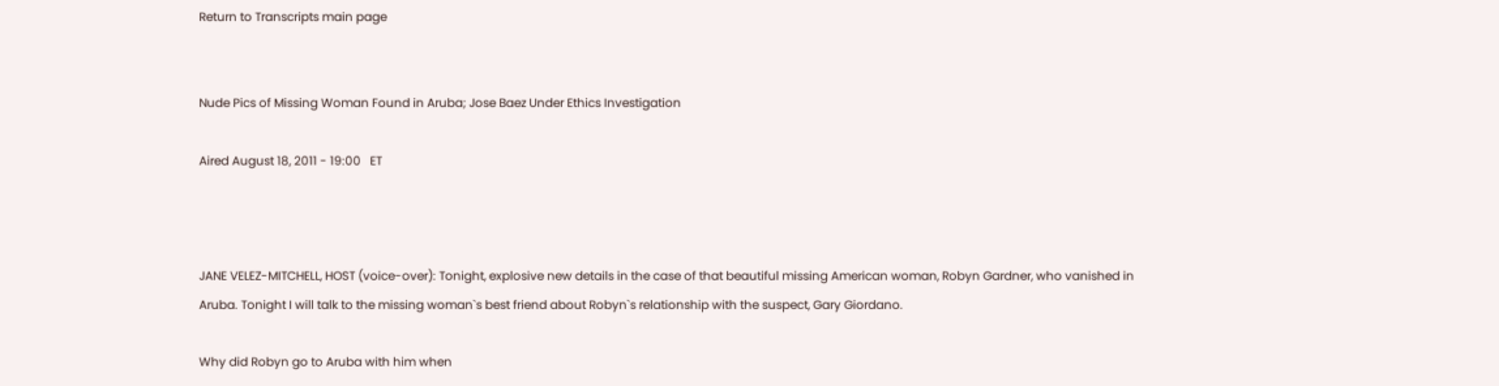Return to Transcripts main page


Nude Pics of Missing Woman Found in Aruba; Jose Baez Under Ethics Investigation

Aired August 18, 2011 - 19:00   ET



JANE VELEZ-MITCHELL, HOST (voice-over): Tonight, explosive new details in the case of that beautiful missing American woman, Robyn Gardner, who vanished in Aruba. Tonight I will talk to the missing woman`s best friend about Robyn`s relationship with the suspect, Gary Giordano.

Why did Robyn go to Aruba with him when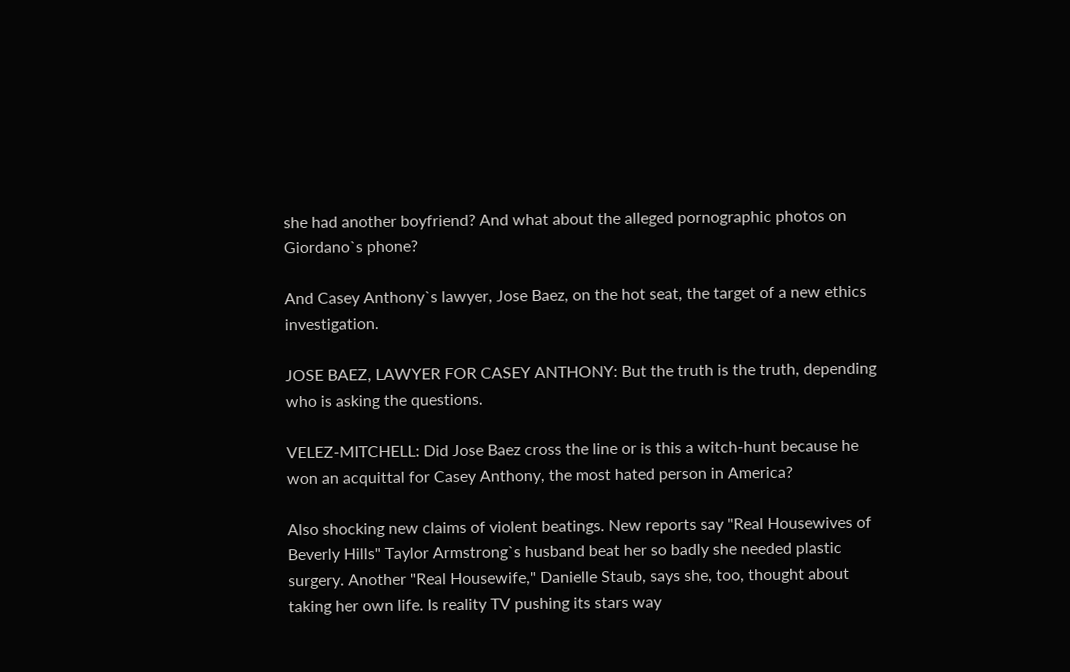she had another boyfriend? And what about the alleged pornographic photos on Giordano`s phone?

And Casey Anthony`s lawyer, Jose Baez, on the hot seat, the target of a new ethics investigation.

JOSE BAEZ, LAWYER FOR CASEY ANTHONY: But the truth is the truth, depending who is asking the questions.

VELEZ-MITCHELL: Did Jose Baez cross the line or is this a witch-hunt because he won an acquittal for Casey Anthony, the most hated person in America?

Also shocking new claims of violent beatings. New reports say "Real Housewives of Beverly Hills" Taylor Armstrong`s husband beat her so badly she needed plastic surgery. Another "Real Housewife," Danielle Staub, says she, too, thought about taking her own life. Is reality TV pushing its stars way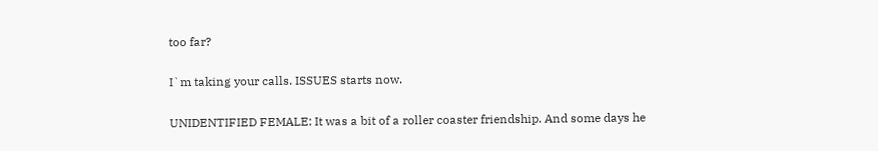too far?

I`m taking your calls. ISSUES starts now.

UNIDENTIFIED FEMALE: It was a bit of a roller coaster friendship. And some days he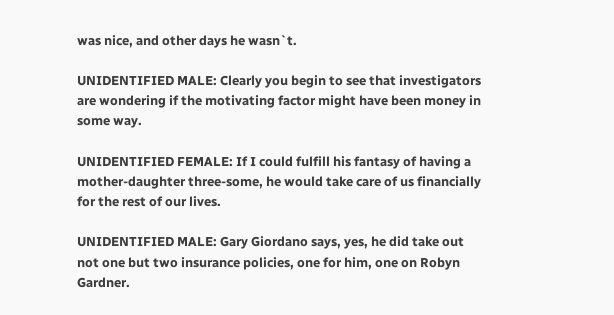was nice, and other days he wasn`t.

UNIDENTIFIED MALE: Clearly you begin to see that investigators are wondering if the motivating factor might have been money in some way.

UNIDENTIFIED FEMALE: If I could fulfill his fantasy of having a mother-daughter three-some, he would take care of us financially for the rest of our lives.

UNIDENTIFIED MALE: Gary Giordano says, yes, he did take out not one but two insurance policies, one for him, one on Robyn Gardner.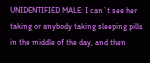UNIDENTIFIED MALE: I can`t see her taking or anybody taking sleeping pills in the middle of the day, and then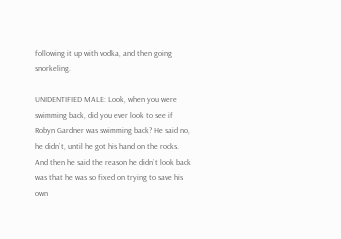following it up with vodka, and then going snorkeling.

UNIDENTIFIED MALE: Look, when you were swimming back, did you ever look to see if Robyn Gardner was swimming back? He said no, he didn`t, until he got his hand on the rocks. And then he said the reason he didn`t look back was that he was so fixed on trying to save his own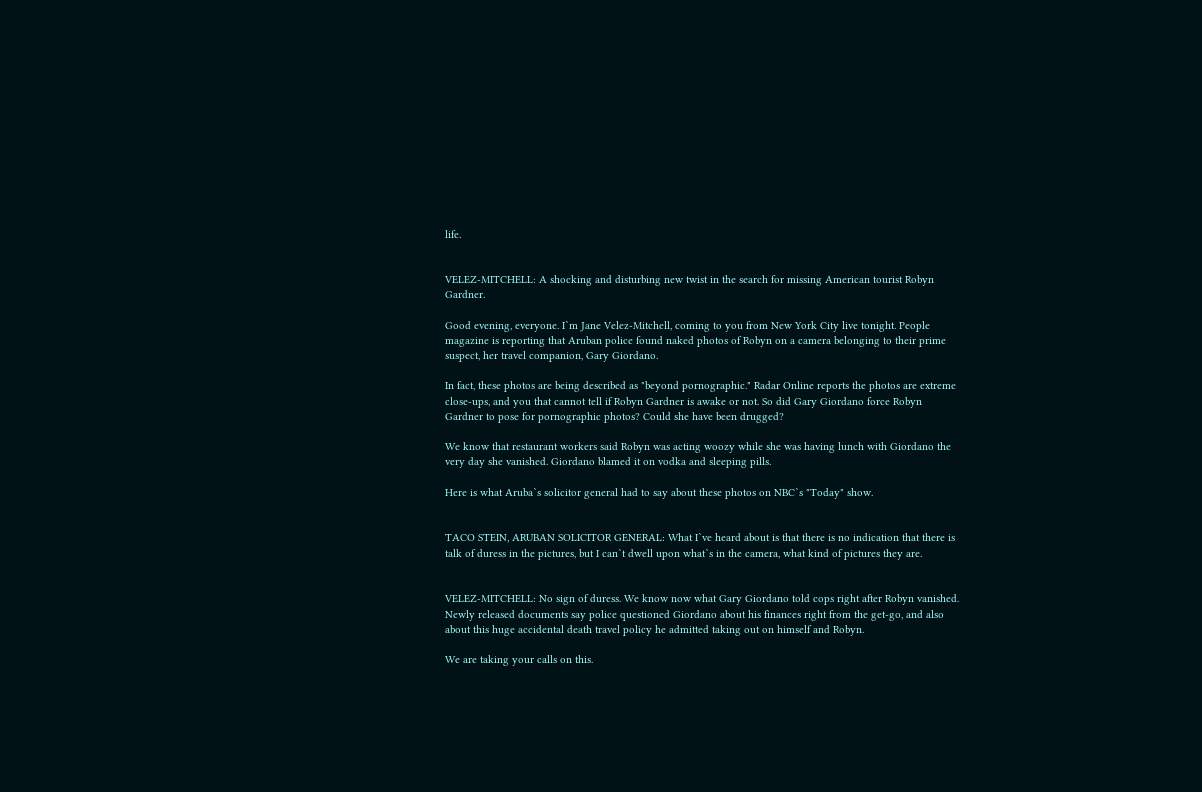life.


VELEZ-MITCHELL: A shocking and disturbing new twist in the search for missing American tourist Robyn Gardner.

Good evening, everyone. I`m Jane Velez-Mitchell, coming to you from New York City live tonight. People magazine is reporting that Aruban police found naked photos of Robyn on a camera belonging to their prime suspect, her travel companion, Gary Giordano.

In fact, these photos are being described as "beyond pornographic." Radar Online reports the photos are extreme close-ups, and you that cannot tell if Robyn Gardner is awake or not. So did Gary Giordano force Robyn Gardner to pose for pornographic photos? Could she have been drugged?

We know that restaurant workers said Robyn was acting woozy while she was having lunch with Giordano the very day she vanished. Giordano blamed it on vodka and sleeping pills.

Here is what Aruba`s solicitor general had to say about these photos on NBC`s "Today" show.


TACO STEIN, ARUBAN SOLICITOR GENERAL: What I`ve heard about is that there is no indication that there is talk of duress in the pictures, but I can`t dwell upon what`s in the camera, what kind of pictures they are.


VELEZ-MITCHELL: No sign of duress. We know now what Gary Giordano told cops right after Robyn vanished. Newly released documents say police questioned Giordano about his finances right from the get-go, and also about this huge accidental death travel policy he admitted taking out on himself and Robyn.

We are taking your calls on this.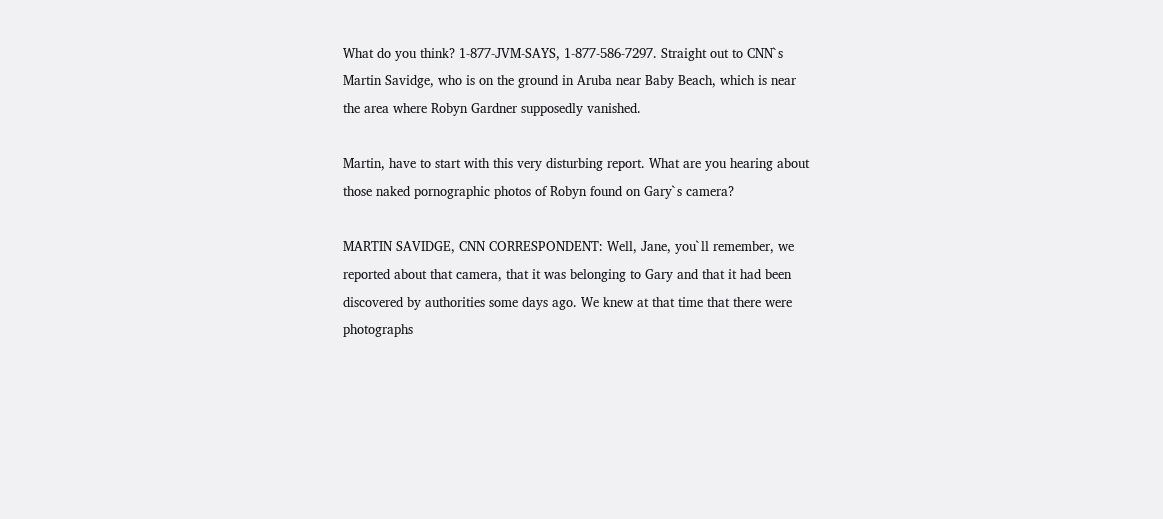What do you think? 1-877-JVM-SAYS, 1-877-586-7297. Straight out to CNN`s Martin Savidge, who is on the ground in Aruba near Baby Beach, which is near the area where Robyn Gardner supposedly vanished.

Martin, have to start with this very disturbing report. What are you hearing about those naked pornographic photos of Robyn found on Gary`s camera?

MARTIN SAVIDGE, CNN CORRESPONDENT: Well, Jane, you`ll remember, we reported about that camera, that it was belonging to Gary and that it had been discovered by authorities some days ago. We knew at that time that there were photographs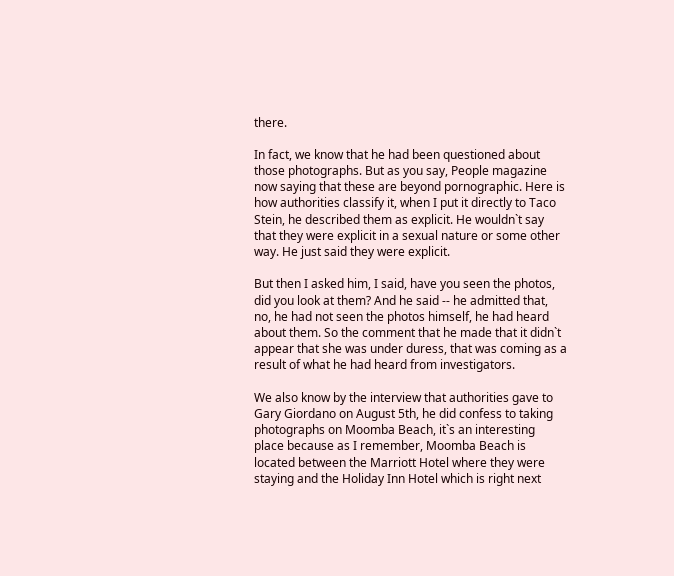there.

In fact, we know that he had been questioned about those photographs. But as you say, People magazine now saying that these are beyond pornographic. Here is how authorities classify it, when I put it directly to Taco Stein, he described them as explicit. He wouldn`t say that they were explicit in a sexual nature or some other way. He just said they were explicit.

But then I asked him, I said, have you seen the photos, did you look at them? And he said -- he admitted that, no, he had not seen the photos himself, he had heard about them. So the comment that he made that it didn`t appear that she was under duress, that was coming as a result of what he had heard from investigators.

We also know by the interview that authorities gave to Gary Giordano on August 5th, he did confess to taking photographs on Moomba Beach, it`s an interesting place because as I remember, Moomba Beach is located between the Marriott Hotel where they were staying and the Holiday Inn Hotel which is right next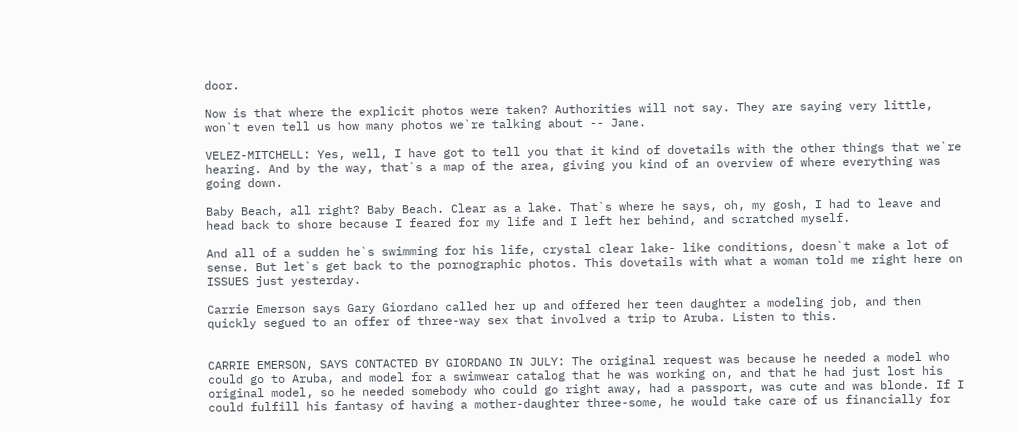door.

Now is that where the explicit photos were taken? Authorities will not say. They are saying very little, won`t even tell us how many photos we`re talking about -- Jane.

VELEZ-MITCHELL: Yes, well, I have got to tell you that it kind of dovetails with the other things that we`re hearing. And by the way, that`s a map of the area, giving you kind of an overview of where everything was going down.

Baby Beach, all right? Baby Beach. Clear as a lake. That`s where he says, oh, my gosh, I had to leave and head back to shore because I feared for my life and I left her behind, and scratched myself.

And all of a sudden he`s swimming for his life, crystal clear lake- like conditions, doesn`t make a lot of sense. But let`s get back to the pornographic photos. This dovetails with what a woman told me right here on ISSUES just yesterday.

Carrie Emerson says Gary Giordano called her up and offered her teen daughter a modeling job, and then quickly segued to an offer of three-way sex that involved a trip to Aruba. Listen to this.


CARRIE EMERSON, SAYS CONTACTED BY GIORDANO IN JULY: The original request was because he needed a model who could go to Aruba, and model for a swimwear catalog that he was working on, and that he had just lost his original model, so he needed somebody who could go right away, had a passport, was cute and was blonde. If I could fulfill his fantasy of having a mother-daughter three-some, he would take care of us financially for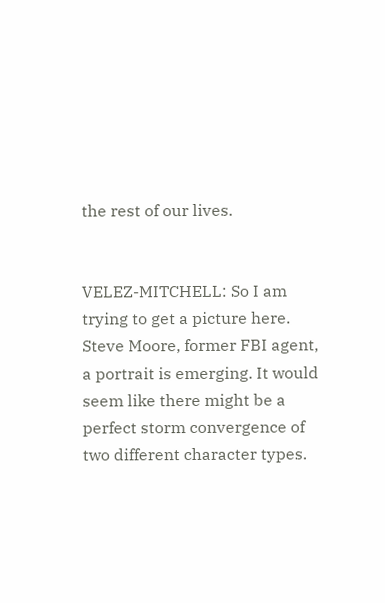the rest of our lives.


VELEZ-MITCHELL: So I am trying to get a picture here. Steve Moore, former FBI agent, a portrait is emerging. It would seem like there might be a perfect storm convergence of two different character types.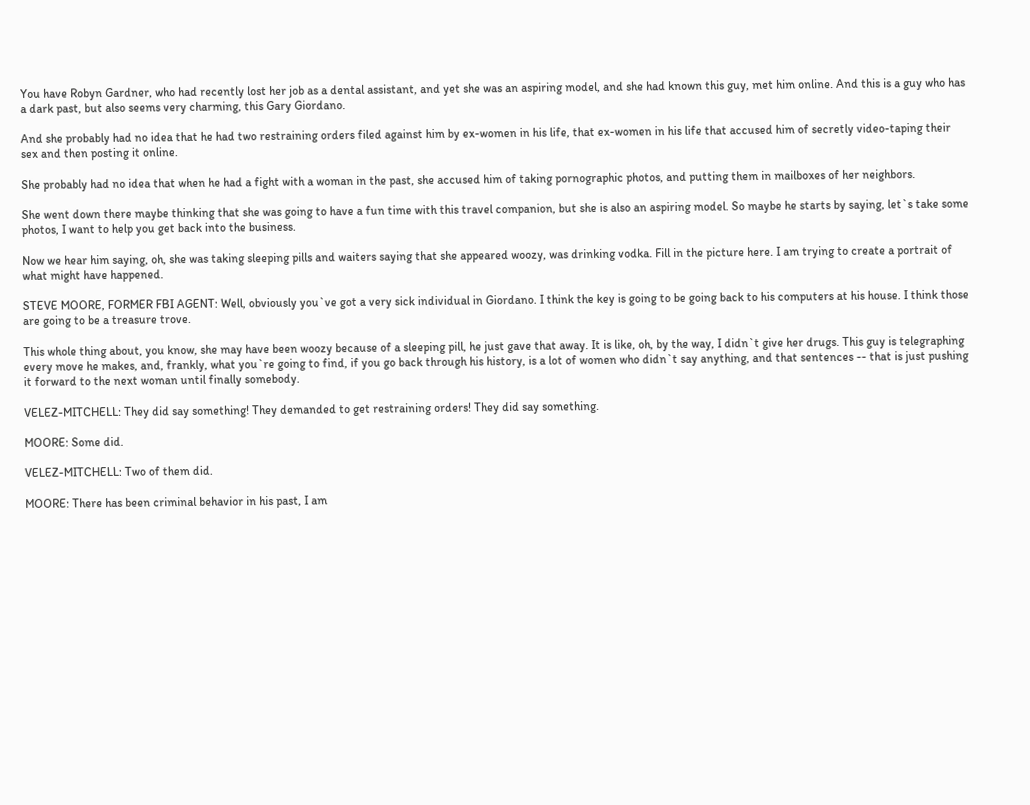You have Robyn Gardner, who had recently lost her job as a dental assistant, and yet she was an aspiring model, and she had known this guy, met him online. And this is a guy who has a dark past, but also seems very charming, this Gary Giordano.

And she probably had no idea that he had two restraining orders filed against him by ex-women in his life, that ex-women in his life that accused him of secretly video-taping their sex and then posting it online.

She probably had no idea that when he had a fight with a woman in the past, she accused him of taking pornographic photos, and putting them in mailboxes of her neighbors.

She went down there maybe thinking that she was going to have a fun time with this travel companion, but she is also an aspiring model. So maybe he starts by saying, let`s take some photos, I want to help you get back into the business.

Now we hear him saying, oh, she was taking sleeping pills and waiters saying that she appeared woozy, was drinking vodka. Fill in the picture here. I am trying to create a portrait of what might have happened.

STEVE MOORE, FORMER FBI AGENT: Well, obviously you`ve got a very sick individual in Giordano. I think the key is going to be going back to his computers at his house. I think those are going to be a treasure trove.

This whole thing about, you know, she may have been woozy because of a sleeping pill, he just gave that away. It is like, oh, by the way, I didn`t give her drugs. This guy is telegraphing every move he makes, and, frankly, what you`re going to find, if you go back through his history, is a lot of women who didn`t say anything, and that sentences -- that is just pushing it forward to the next woman until finally somebody.

VELEZ-MITCHELL: They did say something! They demanded to get restraining orders! They did say something.

MOORE: Some did.

VELEZ-MITCHELL: Two of them did.

MOORE: There has been criminal behavior in his past, I am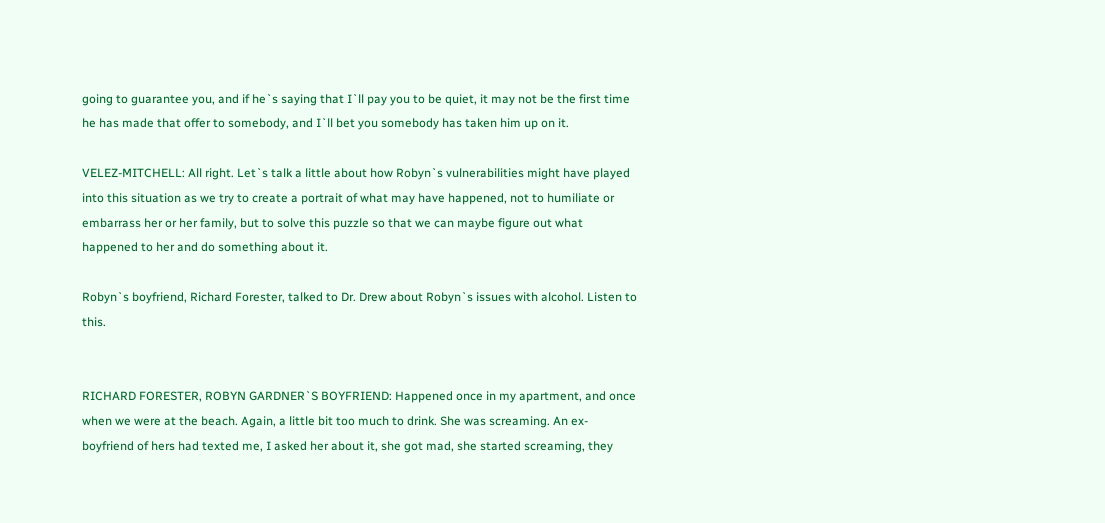going to guarantee you, and if he`s saying that I`ll pay you to be quiet, it may not be the first time he has made that offer to somebody, and I`ll bet you somebody has taken him up on it.

VELEZ-MITCHELL: All right. Let`s talk a little about how Robyn`s vulnerabilities might have played into this situation as we try to create a portrait of what may have happened, not to humiliate or embarrass her or her family, but to solve this puzzle so that we can maybe figure out what happened to her and do something about it.

Robyn`s boyfriend, Richard Forester, talked to Dr. Drew about Robyn`s issues with alcohol. Listen to this.


RICHARD FORESTER, ROBYN GARDNER`S BOYFRIEND: Happened once in my apartment, and once when we were at the beach. Again, a little bit too much to drink. She was screaming. An ex-boyfriend of hers had texted me, I asked her about it, she got mad, she started screaming, they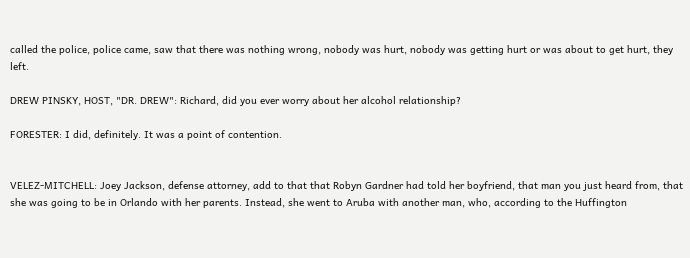called the police, police came, saw that there was nothing wrong, nobody was hurt, nobody was getting hurt or was about to get hurt, they left.

DREW PINSKY, HOST, "DR. DREW": Richard, did you ever worry about her alcohol relationship?

FORESTER: I did, definitely. It was a point of contention.


VELEZ-MITCHELL: Joey Jackson, defense attorney, add to that that Robyn Gardner had told her boyfriend, that man you just heard from, that she was going to be in Orlando with her parents. Instead, she went to Aruba with another man, who, according to the Huffington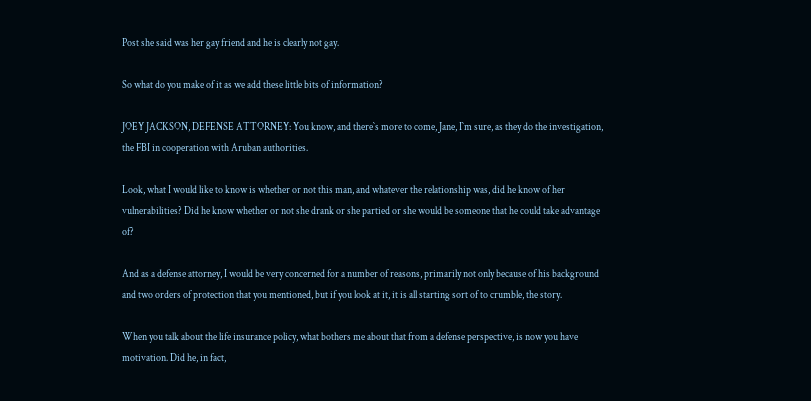Post she said was her gay friend and he is clearly not gay.

So what do you make of it as we add these little bits of information?

JOEY JACKSON, DEFENSE ATTORNEY: You know, and there`s more to come, Jane, I`m sure, as they do the investigation, the FBI in cooperation with Aruban authorities.

Look, what I would like to know is whether or not this man, and whatever the relationship was, did he know of her vulnerabilities? Did he know whether or not she drank or she partied or she would be someone that he could take advantage of?

And as a defense attorney, I would be very concerned for a number of reasons, primarily not only because of his background and two orders of protection that you mentioned, but if you look at it, it is all starting sort of to crumble, the story.

When you talk about the life insurance policy, what bothers me about that from a defense perspective, is now you have motivation. Did he, in fact,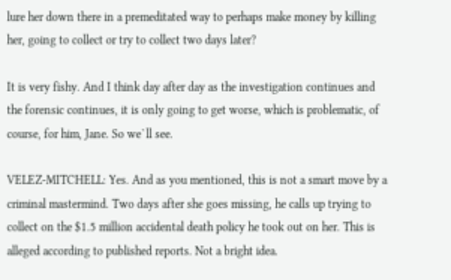lure her down there in a premeditated way to perhaps make money by killing her, going to collect or try to collect two days later?

It is very fishy. And I think day after day as the investigation continues and the forensic continues, it is only going to get worse, which is problematic, of course, for him, Jane. So we`ll see.

VELEZ-MITCHELL: Yes. And as you mentioned, this is not a smart move by a criminal mastermind. Two days after she goes missing, he calls up trying to collect on the $1.5 million accidental death policy he took out on her. This is alleged according to published reports. Not a bright idea.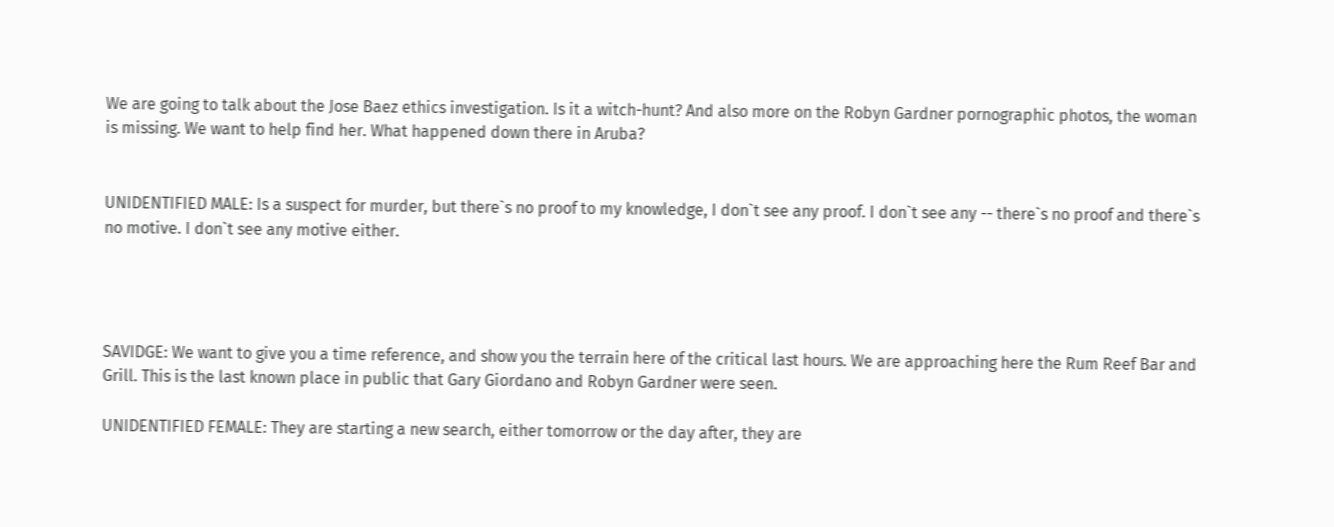We are going to talk about the Jose Baez ethics investigation. Is it a witch-hunt? And also more on the Robyn Gardner pornographic photos, the woman is missing. We want to help find her. What happened down there in Aruba?


UNIDENTIFIED MALE: Is a suspect for murder, but there`s no proof to my knowledge, I don`t see any proof. I don`t see any -- there`s no proof and there`s no motive. I don`t see any motive either.




SAVIDGE: We want to give you a time reference, and show you the terrain here of the critical last hours. We are approaching here the Rum Reef Bar and Grill. This is the last known place in public that Gary Giordano and Robyn Gardner were seen.

UNIDENTIFIED FEMALE: They are starting a new search, either tomorrow or the day after, they are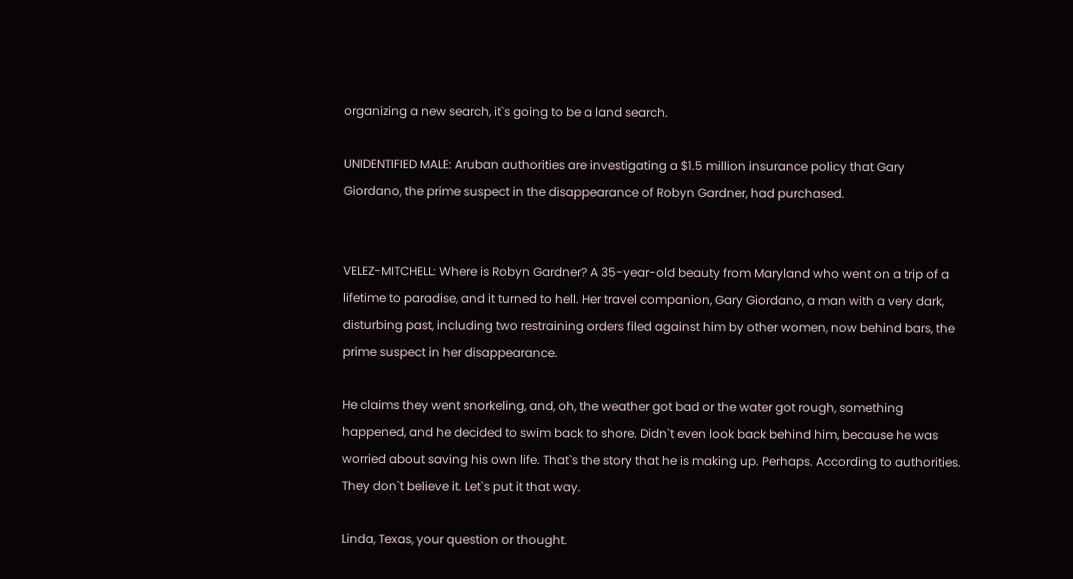organizing a new search, it`s going to be a land search.

UNIDENTIFIED MALE: Aruban authorities are investigating a $1.5 million insurance policy that Gary Giordano, the prime suspect in the disappearance of Robyn Gardner, had purchased.


VELEZ-MITCHELL: Where is Robyn Gardner? A 35-year-old beauty from Maryland who went on a trip of a lifetime to paradise, and it turned to hell. Her travel companion, Gary Giordano, a man with a very dark, disturbing past, including two restraining orders filed against him by other women, now behind bars, the prime suspect in her disappearance.

He claims they went snorkeling, and, oh, the weather got bad or the water got rough, something happened, and he decided to swim back to shore. Didn`t even look back behind him, because he was worried about saving his own life. That`s the story that he is making up. Perhaps. According to authorities. They don`t believe it. Let`s put it that way.

Linda, Texas, your question or thought.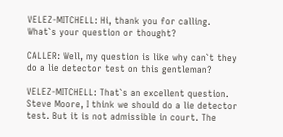VELEZ-MITCHELL: Hi, thank you for calling. What`s your question or thought?

CALLER: Well, my question is like why can`t they do a lie detector test on this gentleman?

VELEZ-MITCHELL: That`s an excellent question. Steve Moore, I think we should do a lie detector test. But it is not admissible in court. The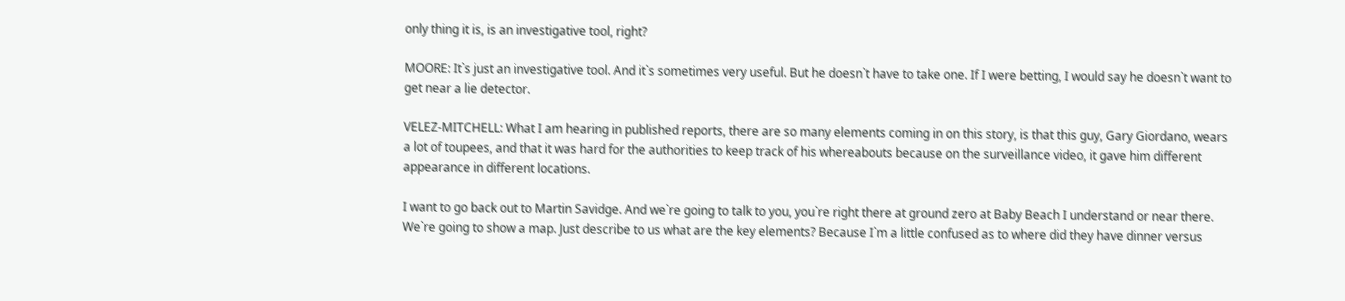only thing it is, is an investigative tool, right?

MOORE: It`s just an investigative tool. And it`s sometimes very useful. But he doesn`t have to take one. If I were betting, I would say he doesn`t want to get near a lie detector.

VELEZ-MITCHELL: What I am hearing in published reports, there are so many elements coming in on this story, is that this guy, Gary Giordano, wears a lot of toupees, and that it was hard for the authorities to keep track of his whereabouts because on the surveillance video, it gave him different appearance in different locations.

I want to go back out to Martin Savidge. And we`re going to talk to you, you`re right there at ground zero at Baby Beach I understand or near there. We`re going to show a map. Just describe to us what are the key elements? Because I`m a little confused as to where did they have dinner versus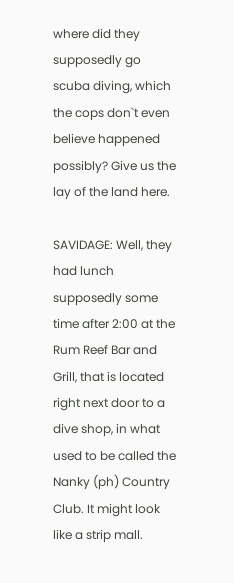where did they supposedly go scuba diving, which the cops don`t even believe happened possibly? Give us the lay of the land here.

SAVIDAGE: Well, they had lunch supposedly some time after 2:00 at the Rum Reef Bar and Grill, that is located right next door to a dive shop, in what used to be called the Nanky (ph) Country Club. It might look like a strip mall.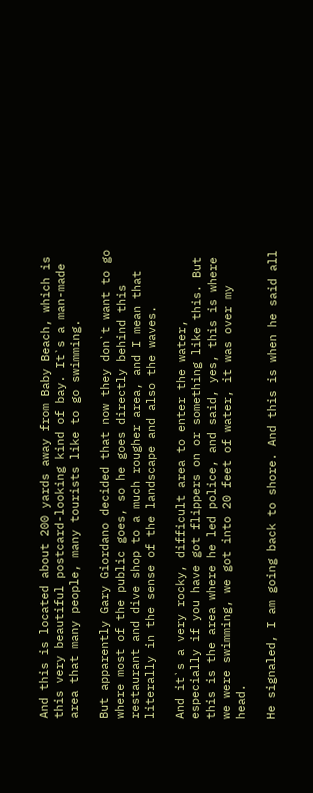And this is located about 200 yards away from Baby Beach, which is this very beautiful postcard-looking kind of bay. It`s a man-made area that many people, many tourists like to go swimming.

But apparently Gary Giordano decided that now they don`t want to go where most of the public goes, so he goes directly behind this restaurant and dive shop to a much rougher area, and I mean that literally in the sense of the landscape and also the waves.

And it`s a very rocky, difficult area to enter the water, especially if you have got flippers on or something like this. But this is the area where he led police, and said, yes, this is where we were swimming, we got into 20 feet of water, it was over my head.

He signaled, I am going back to shore. And this is when he said all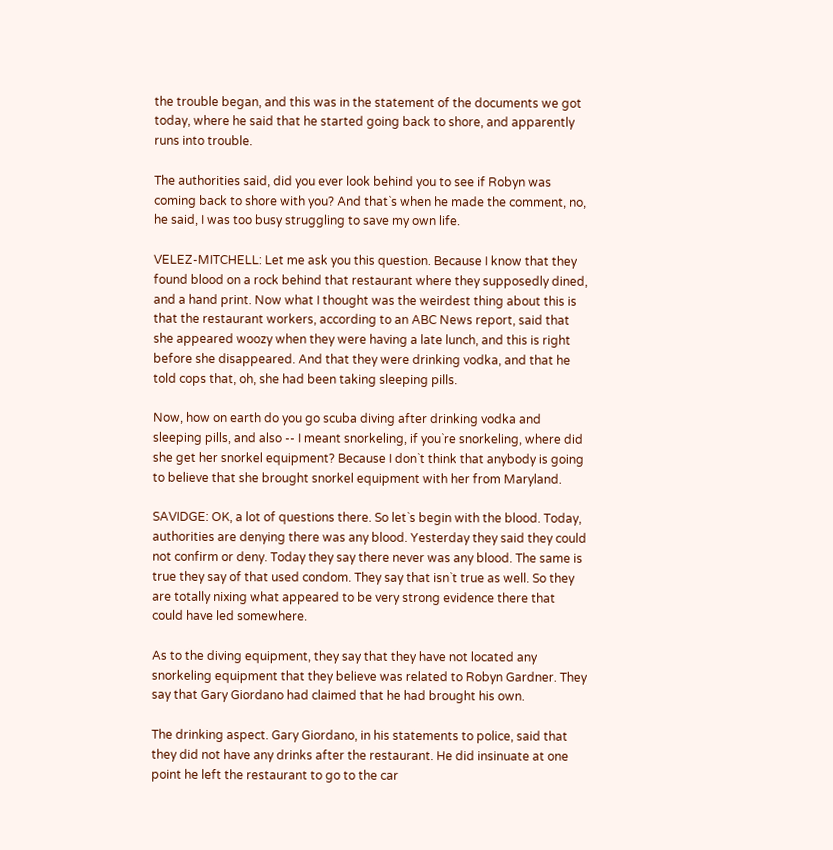the trouble began, and this was in the statement of the documents we got today, where he said that he started going back to shore, and apparently runs into trouble.

The authorities said, did you ever look behind you to see if Robyn was coming back to shore with you? And that`s when he made the comment, no, he said, I was too busy struggling to save my own life.

VELEZ-MITCHELL: Let me ask you this question. Because I know that they found blood on a rock behind that restaurant where they supposedly dined, and a hand print. Now what I thought was the weirdest thing about this is that the restaurant workers, according to an ABC News report, said that she appeared woozy when they were having a late lunch, and this is right before she disappeared. And that they were drinking vodka, and that he told cops that, oh, she had been taking sleeping pills.

Now, how on earth do you go scuba diving after drinking vodka and sleeping pills, and also -- I meant snorkeling, if you`re snorkeling, where did she get her snorkel equipment? Because I don`t think that anybody is going to believe that she brought snorkel equipment with her from Maryland.

SAVIDGE: OK, a lot of questions there. So let`s begin with the blood. Today, authorities are denying there was any blood. Yesterday they said they could not confirm or deny. Today they say there never was any blood. The same is true they say of that used condom. They say that isn`t true as well. So they are totally nixing what appeared to be very strong evidence there that could have led somewhere.

As to the diving equipment, they say that they have not located any snorkeling equipment that they believe was related to Robyn Gardner. They say that Gary Giordano had claimed that he had brought his own.

The drinking aspect. Gary Giordano, in his statements to police, said that they did not have any drinks after the restaurant. He did insinuate at one point he left the restaurant to go to the car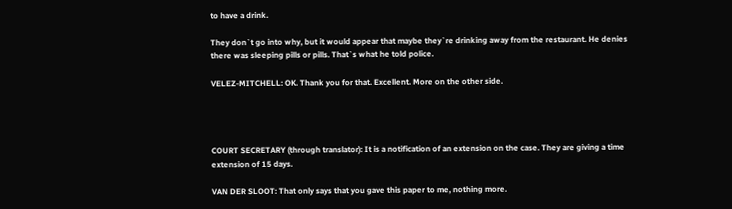to have a drink.

They don`t go into why, but it would appear that maybe they`re drinking away from the restaurant. He denies there was sleeping pills or pills. That`s what he told police.

VELEZ-MITCHELL: OK. Thank you for that. Excellent. More on the other side.




COURT SECRETARY (through translator): It is a notification of an extension on the case. They are giving a time extension of 15 days.

VAN DER SLOOT: That only says that you gave this paper to me, nothing more.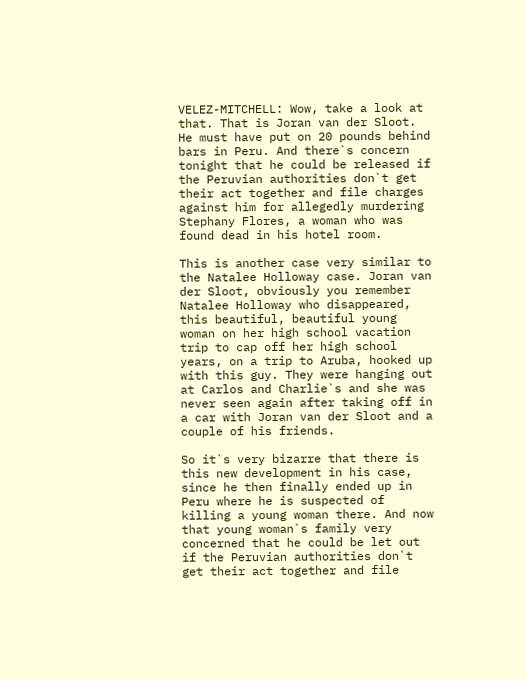VELEZ-MITCHELL: Wow, take a look at that. That is Joran van der Sloot. He must have put on 20 pounds behind bars in Peru. And there`s concern tonight that he could be released if the Peruvian authorities don`t get their act together and file charges against him for allegedly murdering Stephany Flores, a woman who was found dead in his hotel room.

This is another case very similar to the Natalee Holloway case. Joran van der Sloot, obviously you remember Natalee Holloway who disappeared, this beautiful, beautiful young woman on her high school vacation trip to cap off her high school years, on a trip to Aruba, hooked up with this guy. They were hanging out at Carlos and Charlie`s and she was never seen again after taking off in a car with Joran van der Sloot and a couple of his friends.

So it`s very bizarre that there is this new development in his case, since he then finally ended up in Peru where he is suspected of killing a young woman there. And now that young woman`s family very concerned that he could be let out if the Peruvian authorities don`t get their act together and file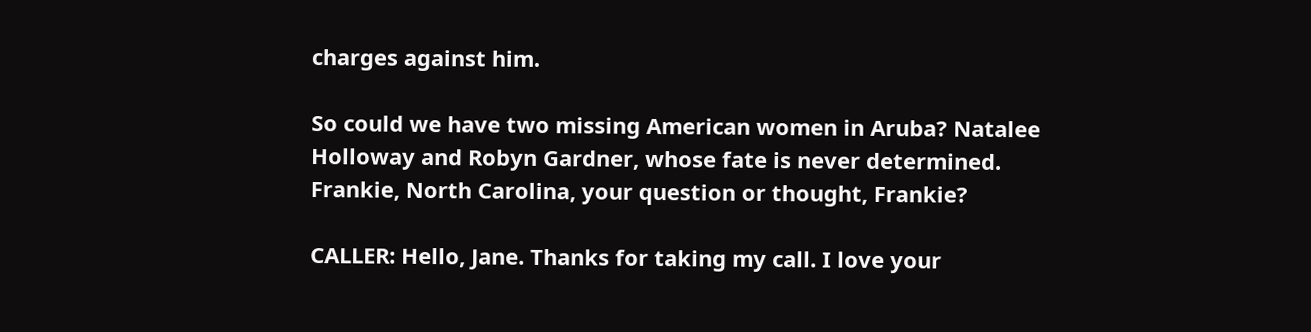charges against him.

So could we have two missing American women in Aruba? Natalee Holloway and Robyn Gardner, whose fate is never determined. Frankie, North Carolina, your question or thought, Frankie?

CALLER: Hello, Jane. Thanks for taking my call. I love your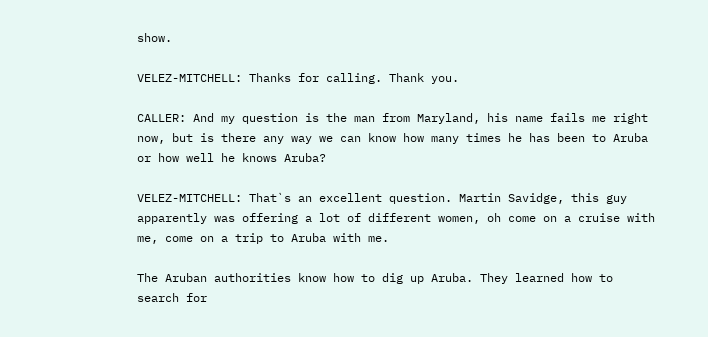show.

VELEZ-MITCHELL: Thanks for calling. Thank you.

CALLER: And my question is the man from Maryland, his name fails me right now, but is there any way we can know how many times he has been to Aruba or how well he knows Aruba?

VELEZ-MITCHELL: That`s an excellent question. Martin Savidge, this guy apparently was offering a lot of different women, oh come on a cruise with me, come on a trip to Aruba with me.

The Aruban authorities know how to dig up Aruba. They learned how to search for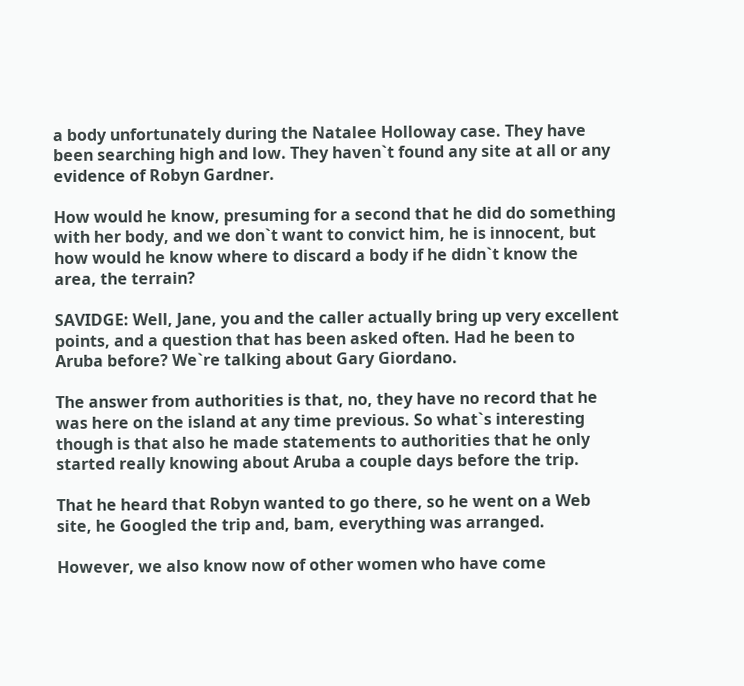a body unfortunately during the Natalee Holloway case. They have been searching high and low. They haven`t found any site at all or any evidence of Robyn Gardner.

How would he know, presuming for a second that he did do something with her body, and we don`t want to convict him, he is innocent, but how would he know where to discard a body if he didn`t know the area, the terrain?

SAVIDGE: Well, Jane, you and the caller actually bring up very excellent points, and a question that has been asked often. Had he been to Aruba before? We`re talking about Gary Giordano.

The answer from authorities is that, no, they have no record that he was here on the island at any time previous. So what`s interesting though is that also he made statements to authorities that he only started really knowing about Aruba a couple days before the trip.

That he heard that Robyn wanted to go there, so he went on a Web site, he Googled the trip and, bam, everything was arranged.

However, we also know now of other women who have come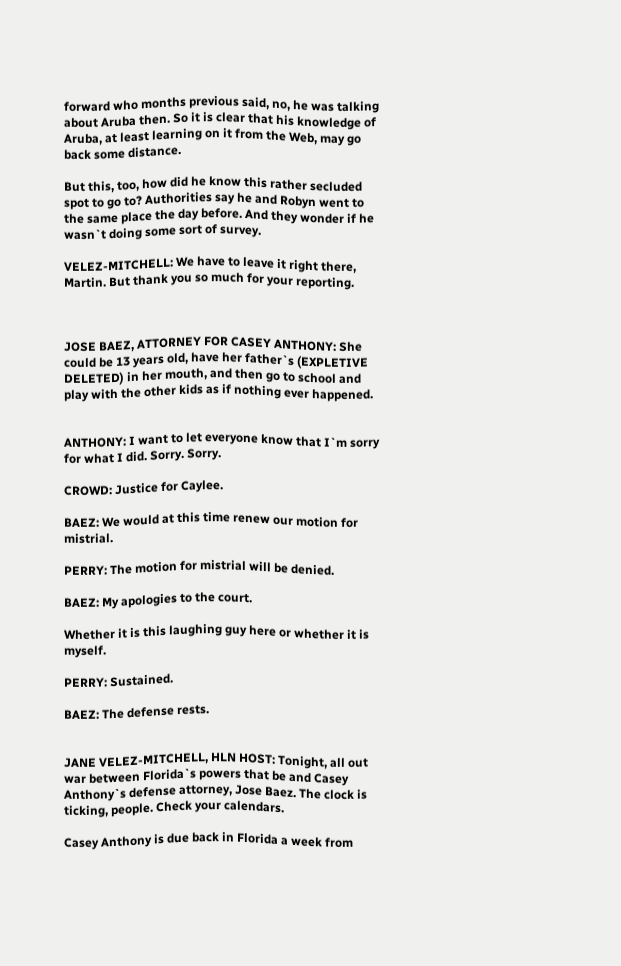forward who months previous said, no, he was talking about Aruba then. So it is clear that his knowledge of Aruba, at least learning on it from the Web, may go back some distance.

But this, too, how did he know this rather secluded spot to go to? Authorities say he and Robyn went to the same place the day before. And they wonder if he wasn`t doing some sort of survey.

VELEZ-MITCHELL: We have to leave it right there, Martin. But thank you so much for your reporting.



JOSE BAEZ, ATTORNEY FOR CASEY ANTHONY: She could be 13 years old, have her father`s (EXPLETIVE DELETED) in her mouth, and then go to school and play with the other kids as if nothing ever happened.


ANTHONY: I want to let everyone know that I`m sorry for what I did. Sorry. Sorry.

CROWD: Justice for Caylee.

BAEZ: We would at this time renew our motion for mistrial.

PERRY: The motion for mistrial will be denied.

BAEZ: My apologies to the court.

Whether it is this laughing guy here or whether it is myself.

PERRY: Sustained.

BAEZ: The defense rests.


JANE VELEZ-MITCHELL, HLN HOST: Tonight, all out war between Florida`s powers that be and Casey Anthony`s defense attorney, Jose Baez. The clock is ticking, people. Check your calendars.

Casey Anthony is due back in Florida a week from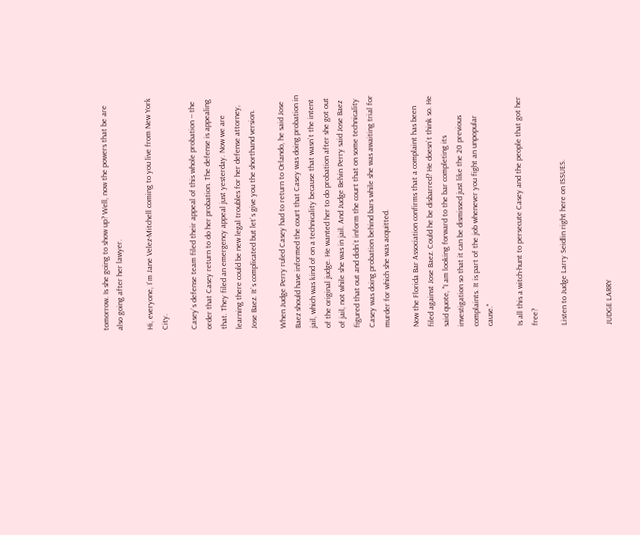tomorrow. Is she going to show up? Well, now the powers that be are also going after her lawyer.

Hi, everyone, I`m Jane Velez-Mitchell coming to you live from New York City.

Casey`s defense team filed their appeal of this whole probation -- the order that Casey return to do her probation. The defense is appealing that. They filed an emergency appeal just yesterday. Now we are learning there could be new legal troubles for her defense attorney, Jose Baez. It`s complicated but let`s give you the shorthand version.

When Judge Perry ruled Casey had to return to Orlando, he said Jose Baez should have informed the court that Casey was doing probation in jail, which was kind of on a technicality because that wasn`t the intent of the original judge. He wanted her to do probation after she got out of jail, not while she was in jail. And Judge Belvin Perry said Jose Baez figured that out and didn`t inform the court that on some technicality Casey was doing probation behind bars while she was awaiting trial for murder for which she was acquitted.

Now the Florida Bar Association confirms that a complaint has been filed against Jose Baez. Could he be disbarred? He doesn`t think so. He said quote, "I am looking forward to the bar completing its investigation so that it can be dismissed just like the 20 previous complaints. It is part of the job whenever you fight an unpopular cause."

Is all this a witch-hunt to persecute Casey and the people that got her free?

Listen to Judge Larry Seidlin right here on ISSUES.


JUDGE LARRY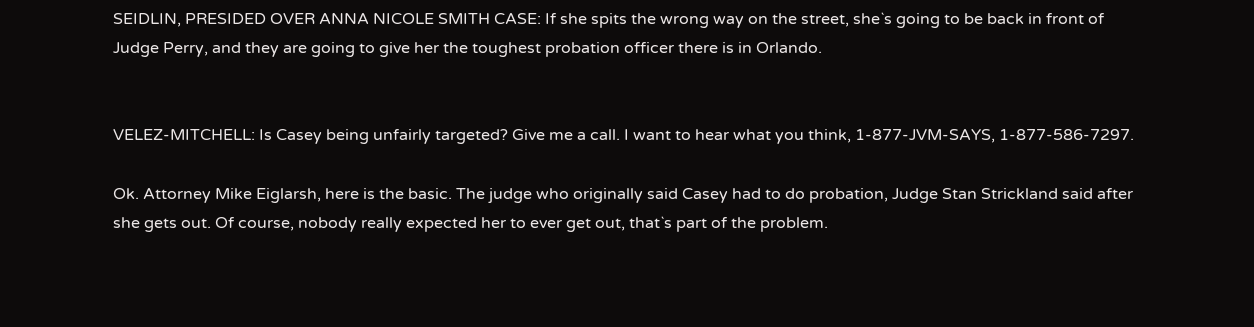SEIDLIN, PRESIDED OVER ANNA NICOLE SMITH CASE: If she spits the wrong way on the street, she`s going to be back in front of Judge Perry, and they are going to give her the toughest probation officer there is in Orlando.


VELEZ-MITCHELL: Is Casey being unfairly targeted? Give me a call. I want to hear what you think, 1-877-JVM-SAYS, 1-877-586-7297.

Ok. Attorney Mike Eiglarsh, here is the basic. The judge who originally said Casey had to do probation, Judge Stan Strickland said after she gets out. Of course, nobody really expected her to ever get out, that`s part of the problem.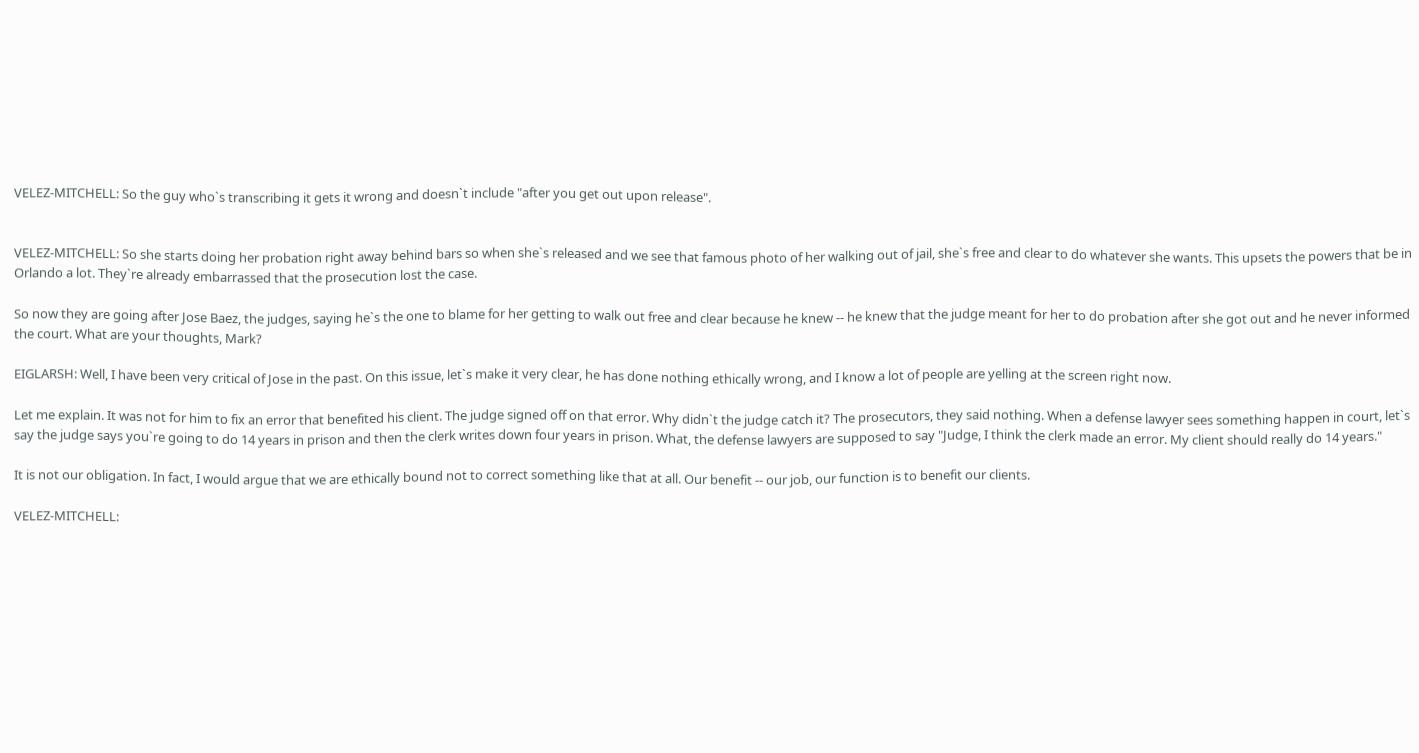VELEZ-MITCHELL: So the guy who`s transcribing it gets it wrong and doesn`t include "after you get out upon release".


VELEZ-MITCHELL: So she starts doing her probation right away behind bars so when she`s released and we see that famous photo of her walking out of jail, she`s free and clear to do whatever she wants. This upsets the powers that be in Orlando a lot. They`re already embarrassed that the prosecution lost the case.

So now they are going after Jose Baez, the judges, saying he`s the one to blame for her getting to walk out free and clear because he knew -- he knew that the judge meant for her to do probation after she got out and he never informed the court. What are your thoughts, Mark?

EIGLARSH: Well, I have been very critical of Jose in the past. On this issue, let`s make it very clear, he has done nothing ethically wrong, and I know a lot of people are yelling at the screen right now.

Let me explain. It was not for him to fix an error that benefited his client. The judge signed off on that error. Why didn`t the judge catch it? The prosecutors, they said nothing. When a defense lawyer sees something happen in court, let`s say the judge says you`re going to do 14 years in prison and then the clerk writes down four years in prison. What, the defense lawyers are supposed to say "Judge, I think the clerk made an error. My client should really do 14 years."

It is not our obligation. In fact, I would argue that we are ethically bound not to correct something like that at all. Our benefit -- our job, our function is to benefit our clients.

VELEZ-MITCHELL: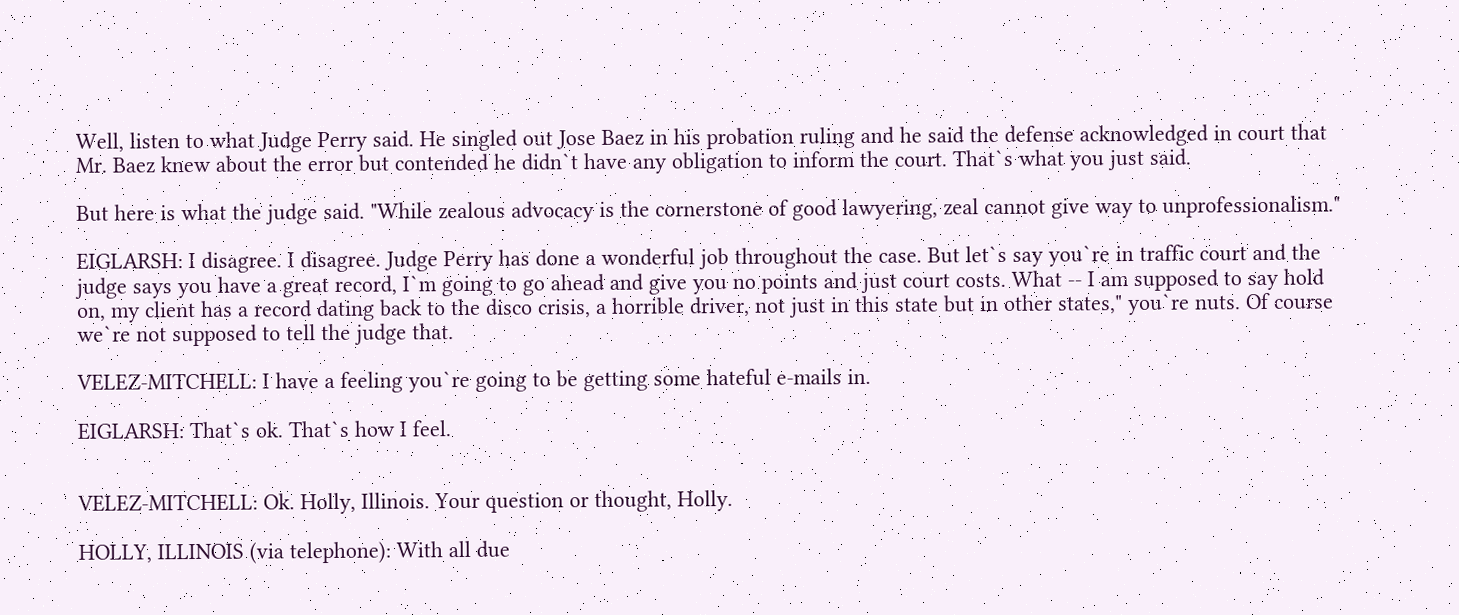Well, listen to what Judge Perry said. He singled out Jose Baez in his probation ruling and he said the defense acknowledged in court that Mr. Baez knew about the error but contended he didn`t have any obligation to inform the court. That`s what you just said.

But here is what the judge said. "While zealous advocacy is the cornerstone of good lawyering, zeal cannot give way to unprofessionalism."

EIGLARSH: I disagree. I disagree. Judge Perry has done a wonderful job throughout the case. But let`s say you`re in traffic court and the judge says you have a great record, I`m going to go ahead and give you no points and just court costs. What -- I am supposed to say hold on, my client has a record dating back to the disco crisis, a horrible driver, not just in this state but in other states," you`re nuts. Of course we`re not supposed to tell the judge that.

VELEZ-MITCHELL: I have a feeling you`re going to be getting some hateful e-mails in.

EIGLARSH: That`s ok. That`s how I feel.


VELEZ-MITCHELL: Ok. Holly, Illinois. Your question or thought, Holly.

HOLLY, ILLINOIS (via telephone): With all due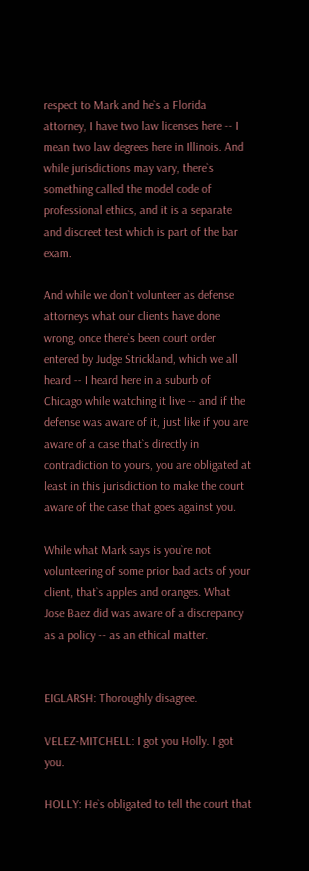respect to Mark and he`s a Florida attorney, I have two law licenses here -- I mean two law degrees here in Illinois. And while jurisdictions may vary, there`s something called the model code of professional ethics, and it is a separate and discreet test which is part of the bar exam.

And while we don`t volunteer as defense attorneys what our clients have done wrong, once there`s been court order entered by Judge Strickland, which we all heard -- I heard here in a suburb of Chicago while watching it live -- and if the defense was aware of it, just like if you are aware of a case that`s directly in contradiction to yours, you are obligated at least in this jurisdiction to make the court aware of the case that goes against you.

While what Mark says is you`re not volunteering of some prior bad acts of your client, that`s apples and oranges. What Jose Baez did was aware of a discrepancy as a policy -- as an ethical matter.


EIGLARSH: Thoroughly disagree.

VELEZ-MITCHELL: I got you Holly. I got you.

HOLLY: He`s obligated to tell the court that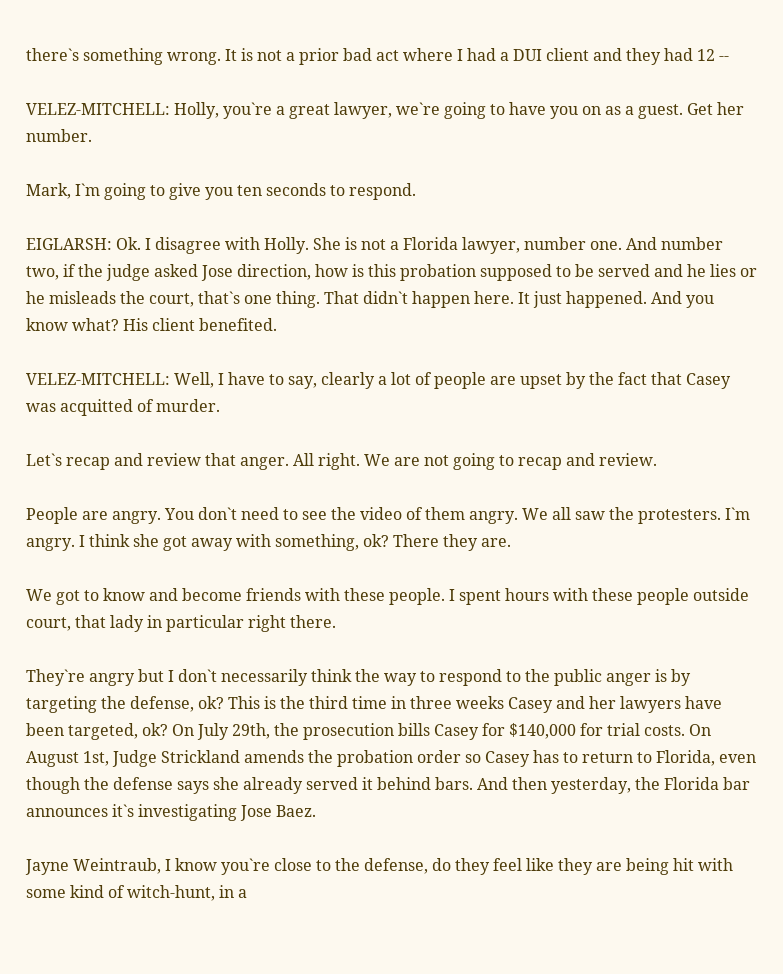there`s something wrong. It is not a prior bad act where I had a DUI client and they had 12 --

VELEZ-MITCHELL: Holly, you`re a great lawyer, we`re going to have you on as a guest. Get her number.

Mark, I`m going to give you ten seconds to respond.

EIGLARSH: Ok. I disagree with Holly. She is not a Florida lawyer, number one. And number two, if the judge asked Jose direction, how is this probation supposed to be served and he lies or he misleads the court, that`s one thing. That didn`t happen here. It just happened. And you know what? His client benefited.

VELEZ-MITCHELL: Well, I have to say, clearly a lot of people are upset by the fact that Casey was acquitted of murder.

Let`s recap and review that anger. All right. We are not going to recap and review.

People are angry. You don`t need to see the video of them angry. We all saw the protesters. I`m angry. I think she got away with something, ok? There they are.

We got to know and become friends with these people. I spent hours with these people outside court, that lady in particular right there.

They`re angry but I don`t necessarily think the way to respond to the public anger is by targeting the defense, ok? This is the third time in three weeks Casey and her lawyers have been targeted, ok? On July 29th, the prosecution bills Casey for $140,000 for trial costs. On August 1st, Judge Strickland amends the probation order so Casey has to return to Florida, even though the defense says she already served it behind bars. And then yesterday, the Florida bar announces it`s investigating Jose Baez.

Jayne Weintraub, I know you`re close to the defense, do they feel like they are being hit with some kind of witch-hunt, in a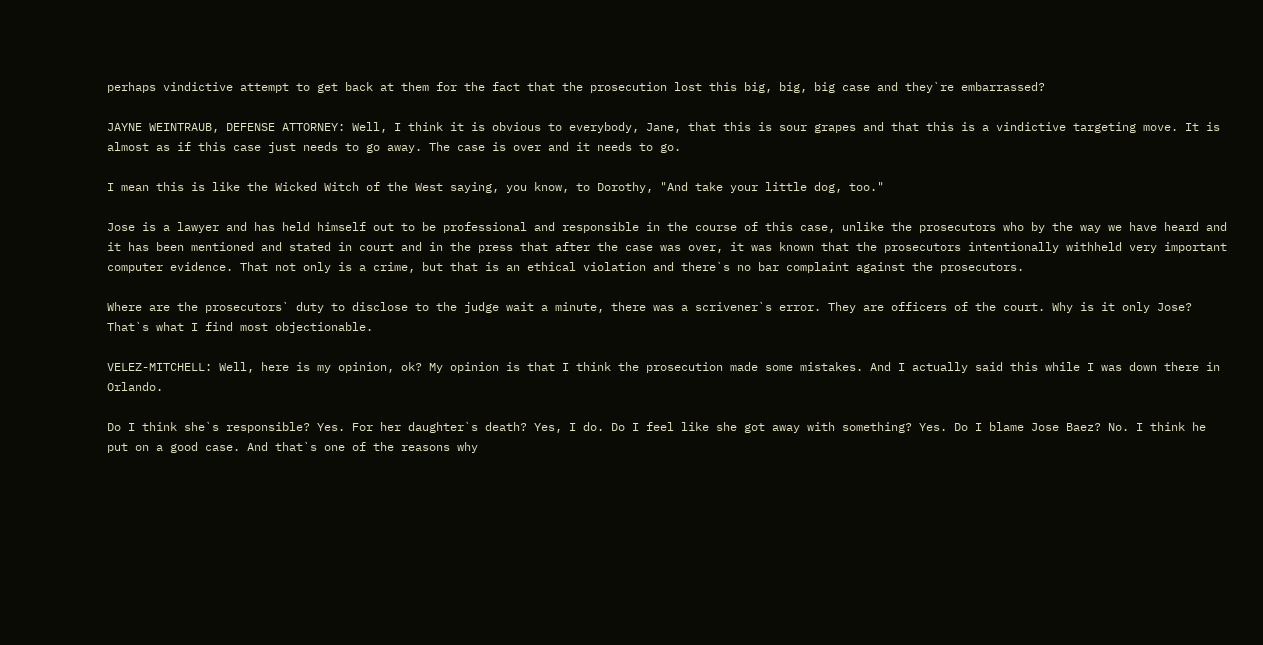perhaps vindictive attempt to get back at them for the fact that the prosecution lost this big, big, big case and they`re embarrassed?

JAYNE WEINTRAUB, DEFENSE ATTORNEY: Well, I think it is obvious to everybody, Jane, that this is sour grapes and that this is a vindictive targeting move. It is almost as if this case just needs to go away. The case is over and it needs to go.

I mean this is like the Wicked Witch of the West saying, you know, to Dorothy, "And take your little dog, too."

Jose is a lawyer and has held himself out to be professional and responsible in the course of this case, unlike the prosecutors who by the way we have heard and it has been mentioned and stated in court and in the press that after the case was over, it was known that the prosecutors intentionally withheld very important computer evidence. That not only is a crime, but that is an ethical violation and there`s no bar complaint against the prosecutors.

Where are the prosecutors` duty to disclose to the judge wait a minute, there was a scrivener`s error. They are officers of the court. Why is it only Jose? That`s what I find most objectionable.

VELEZ-MITCHELL: Well, here is my opinion, ok? My opinion is that I think the prosecution made some mistakes. And I actually said this while I was down there in Orlando.

Do I think she`s responsible? Yes. For her daughter`s death? Yes, I do. Do I feel like she got away with something? Yes. Do I blame Jose Baez? No. I think he put on a good case. And that`s one of the reasons why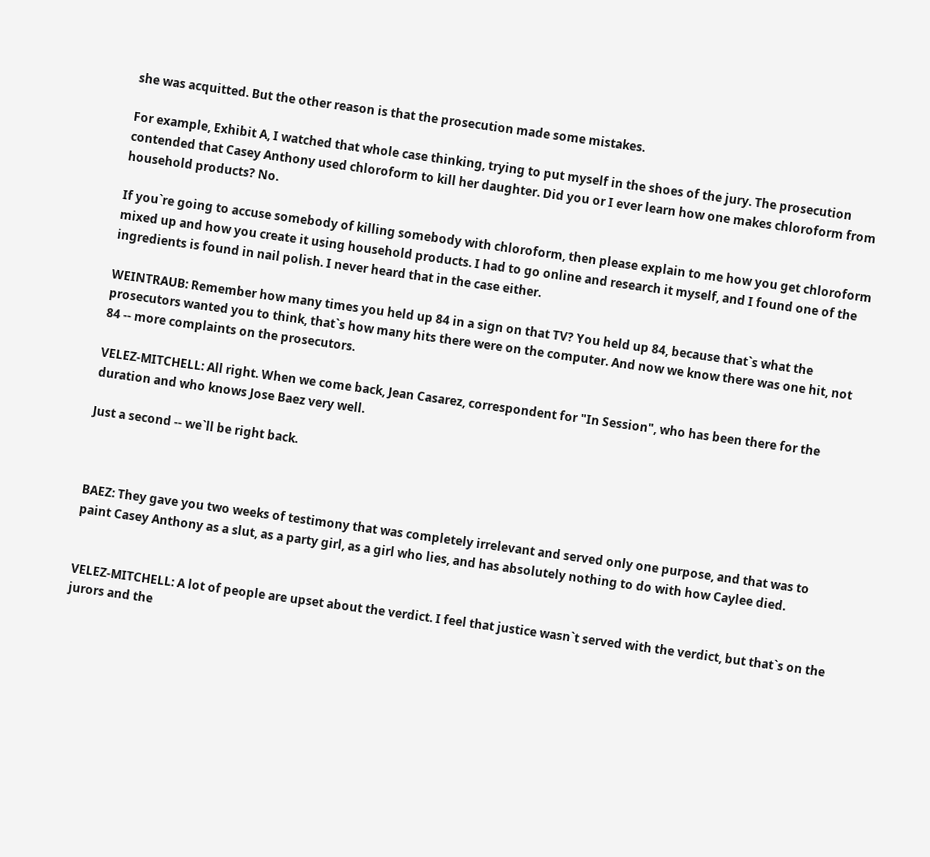she was acquitted. But the other reason is that the prosecution made some mistakes.

For example, Exhibit A, I watched that whole case thinking, trying to put myself in the shoes of the jury. The prosecution contended that Casey Anthony used chloroform to kill her daughter. Did you or I ever learn how one makes chloroform from household products? No.

If you`re going to accuse somebody of killing somebody with chloroform, then please explain to me how you get chloroform mixed up and how you create it using household products. I had to go online and research it myself, and I found one of the ingredients is found in nail polish. I never heard that in the case either.

WEINTRAUB: Remember how many times you held up 84 in a sign on that TV? You held up 84, because that`s what the prosecutors wanted you to think, that`s how many hits there were on the computer. And now we know there was one hit, not 84 -- more complaints on the prosecutors.

VELEZ-MITCHELL: All right. When we come back, Jean Casarez, correspondent for "In Session", who has been there for the duration and who knows Jose Baez very well.

Just a second -- we`ll be right back.



BAEZ: They gave you two weeks of testimony that was completely irrelevant and served only one purpose, and that was to paint Casey Anthony as a slut, as a party girl, as a girl who lies, and has absolutely nothing to do with how Caylee died.


VELEZ-MITCHELL: A lot of people are upset about the verdict. I feel that justice wasn`t served with the verdict, but that`s on the jurors and the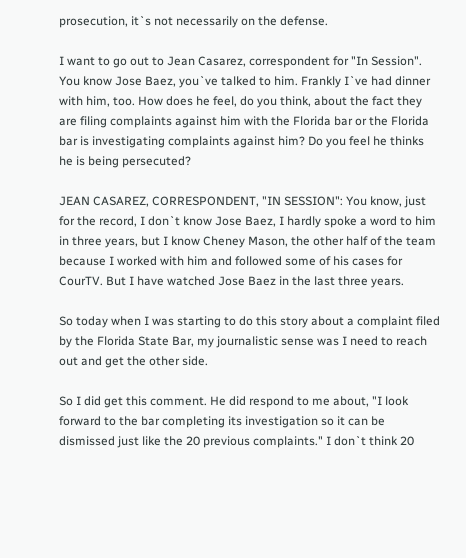prosecution, it`s not necessarily on the defense.

I want to go out to Jean Casarez, correspondent for "In Session". You know Jose Baez, you`ve talked to him. Frankly I`ve had dinner with him, too. How does he feel, do you think, about the fact they are filing complaints against him with the Florida bar or the Florida bar is investigating complaints against him? Do you feel he thinks he is being persecuted?

JEAN CASAREZ, CORRESPONDENT, "IN SESSION": You know, just for the record, I don`t know Jose Baez, I hardly spoke a word to him in three years, but I know Cheney Mason, the other half of the team because I worked with him and followed some of his cases for CourTV. But I have watched Jose Baez in the last three years.

So today when I was starting to do this story about a complaint filed by the Florida State Bar, my journalistic sense was I need to reach out and get the other side.

So I did get this comment. He did respond to me about, "I look forward to the bar completing its investigation so it can be dismissed just like the 20 previous complaints." I don`t think 20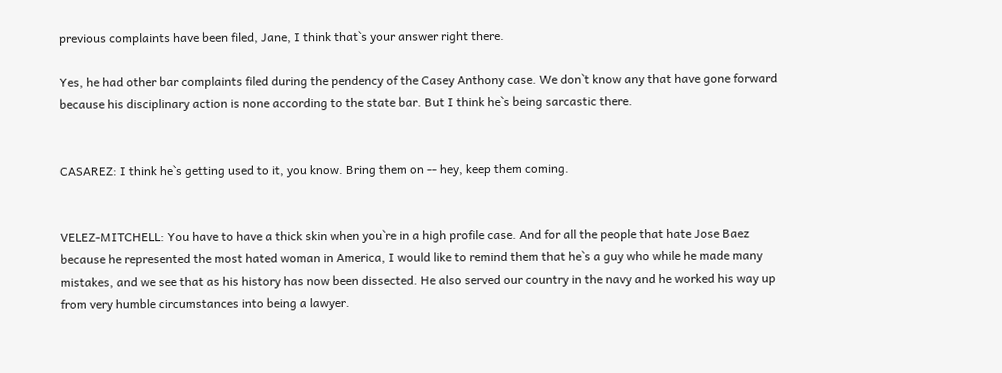previous complaints have been filed, Jane, I think that`s your answer right there.

Yes, he had other bar complaints filed during the pendency of the Casey Anthony case. We don`t know any that have gone forward because his disciplinary action is none according to the state bar. But I think he`s being sarcastic there.


CASAREZ: I think he`s getting used to it, you know. Bring them on -- hey, keep them coming.


VELEZ-MITCHELL: You have to have a thick skin when you`re in a high profile case. And for all the people that hate Jose Baez because he represented the most hated woman in America, I would like to remind them that he`s a guy who while he made many mistakes, and we see that as his history has now been dissected. He also served our country in the navy and he worked his way up from very humble circumstances into being a lawyer.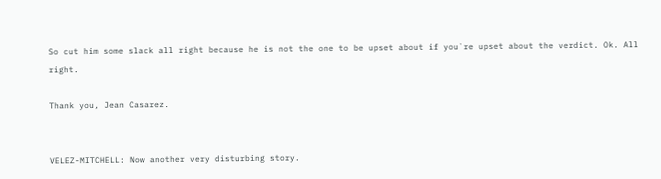So cut him some slack all right because he is not the one to be upset about if you`re upset about the verdict. Ok. All right.

Thank you, Jean Casarez.


VELEZ-MITCHELL: Now another very disturbing story.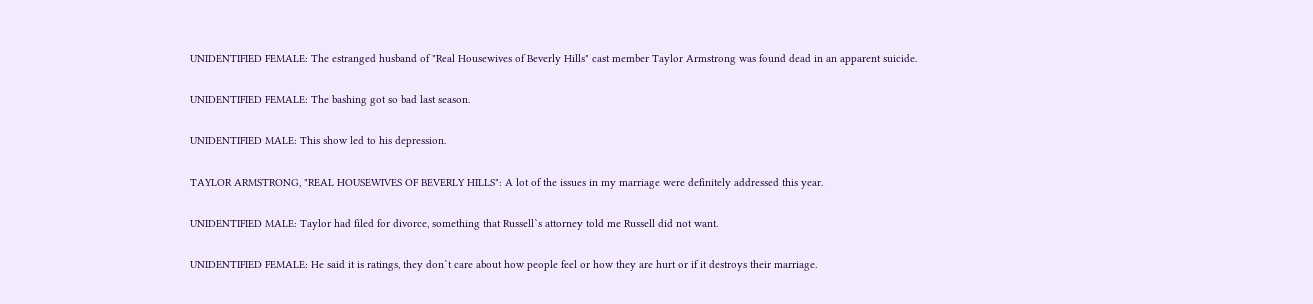UNIDENTIFIED FEMALE: The estranged husband of "Real Housewives of Beverly Hills" cast member Taylor Armstrong was found dead in an apparent suicide.

UNIDENTIFIED FEMALE: The bashing got so bad last season.

UNIDENTIFIED MALE: This show led to his depression.

TAYLOR ARMSTRONG, "REAL HOUSEWIVES OF BEVERLY HILLS": A lot of the issues in my marriage were definitely addressed this year.

UNIDENTIFIED MALE: Taylor had filed for divorce, something that Russell`s attorney told me Russell did not want.

UNIDENTIFIED FEMALE: He said it is ratings, they don`t care about how people feel or how they are hurt or if it destroys their marriage.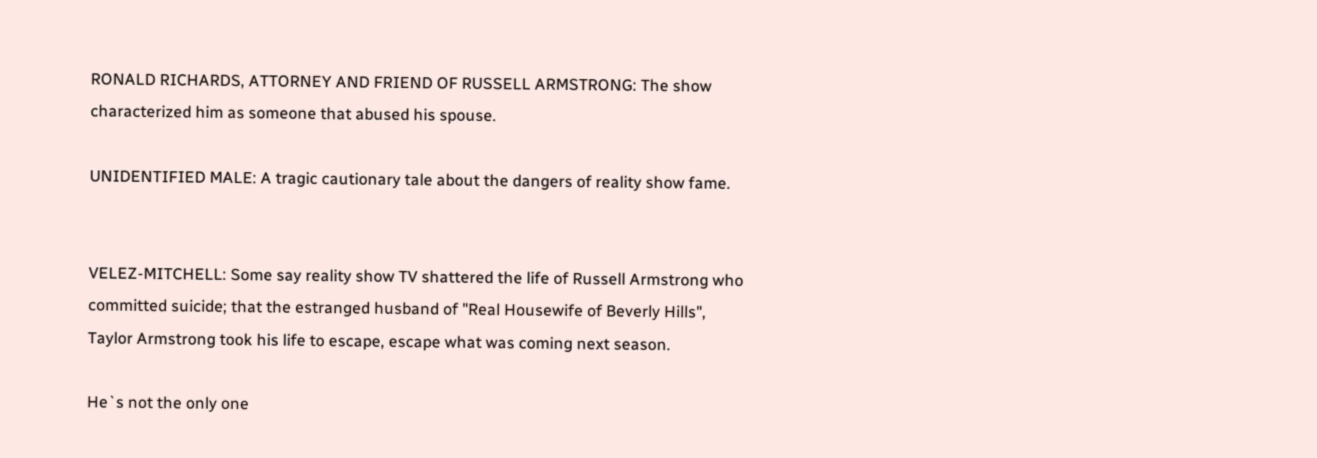RONALD RICHARDS, ATTORNEY AND FRIEND OF RUSSELL ARMSTRONG: The show characterized him as someone that abused his spouse.

UNIDENTIFIED MALE: A tragic cautionary tale about the dangers of reality show fame.


VELEZ-MITCHELL: Some say reality show TV shattered the life of Russell Armstrong who committed suicide; that the estranged husband of "Real Housewife of Beverly Hills", Taylor Armstrong took his life to escape, escape what was coming next season.

He`s not the only one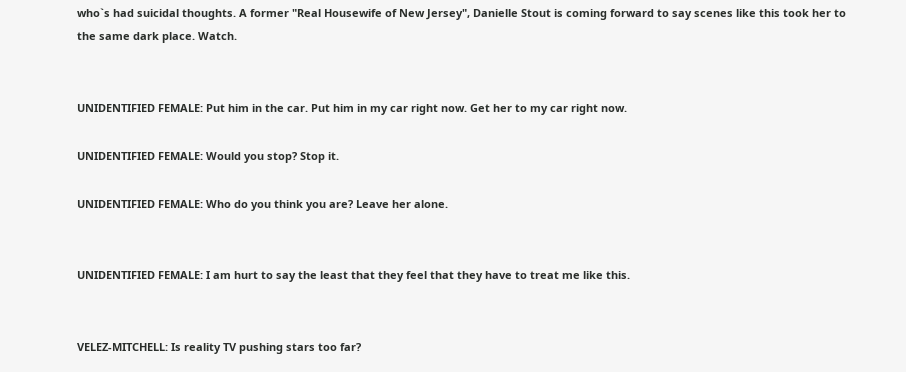who`s had suicidal thoughts. A former "Real Housewife of New Jersey", Danielle Stout is coming forward to say scenes like this took her to the same dark place. Watch.


UNIDENTIFIED FEMALE: Put him in the car. Put him in my car right now. Get her to my car right now.

UNIDENTIFIED FEMALE: Would you stop? Stop it.

UNIDENTIFIED FEMALE: Who do you think you are? Leave her alone.


UNIDENTIFIED FEMALE: I am hurt to say the least that they feel that they have to treat me like this.


VELEZ-MITCHELL: Is reality TV pushing stars too far?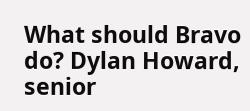What should Bravo do? Dylan Howard, senior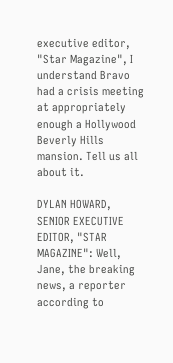executive editor, "Star Magazine", I understand Bravo had a crisis meeting at appropriately enough a Hollywood Beverly Hills mansion. Tell us all about it.

DYLAN HOWARD, SENIOR EXECUTIVE EDITOR, "STAR MAGAZINE": Well, Jane, the breaking news, a reporter according to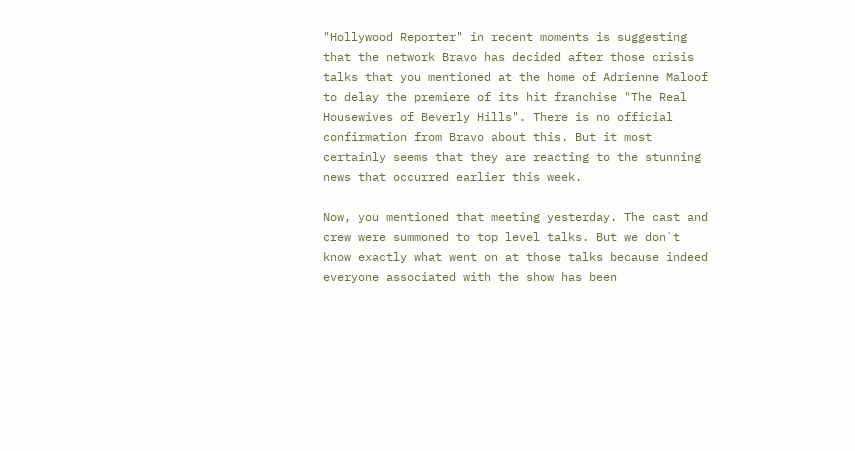"Hollywood Reporter" in recent moments is suggesting that the network Bravo has decided after those crisis talks that you mentioned at the home of Adrienne Maloof to delay the premiere of its hit franchise "The Real Housewives of Beverly Hills". There is no official confirmation from Bravo about this. But it most certainly seems that they are reacting to the stunning news that occurred earlier this week.

Now, you mentioned that meeting yesterday. The cast and crew were summoned to top level talks. But we don`t know exactly what went on at those talks because indeed everyone associated with the show has been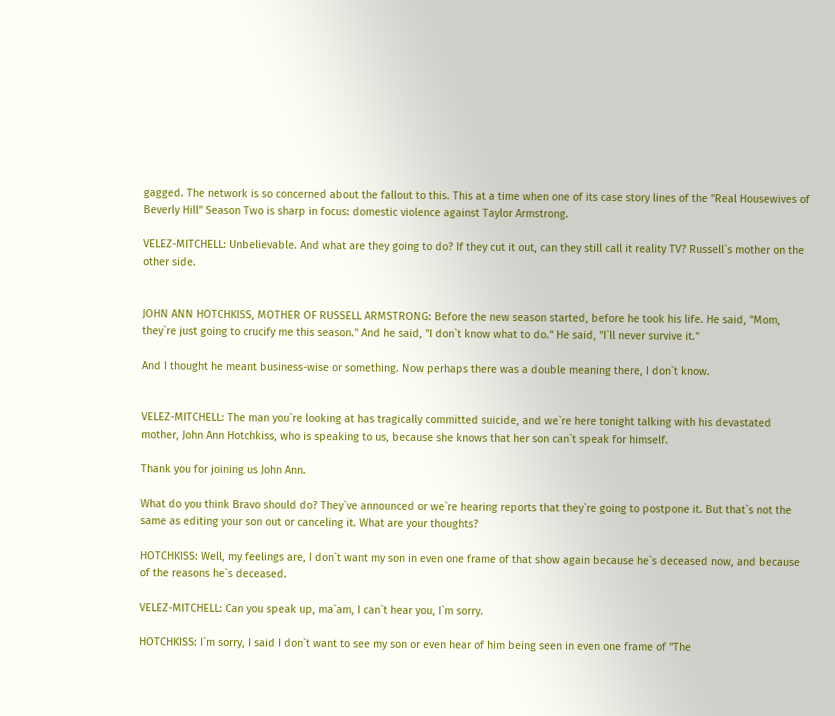gagged. The network is so concerned about the fallout to this. This at a time when one of its case story lines of the "Real Housewives of Beverly Hill" Season Two is sharp in focus: domestic violence against Taylor Armstrong.

VELEZ-MITCHELL: Unbelievable. And what are they going to do? If they cut it out, can they still call it reality TV? Russell`s mother on the other side.


JOHN ANN HOTCHKISS, MOTHER OF RUSSELL ARMSTRONG: Before the new season started, before he took his life. He said, "Mom, they`re just going to crucify me this season." And he said, "I don`t know what to do." He said, "I`ll never survive it."

And I thought he meant business-wise or something. Now perhaps there was a double meaning there, I don`t know.


VELEZ-MITCHELL: The man you`re looking at has tragically committed suicide, and we`re here tonight talking with his devastated mother, John Ann Hotchkiss, who is speaking to us, because she knows that her son can`t speak for himself.

Thank you for joining us John Ann.

What do you think Bravo should do? They`ve announced or we`re hearing reports that they`re going to postpone it. But that`s not the same as editing your son out or canceling it. What are your thoughts?

HOTCHKISS: Well, my feelings are, I don`t want my son in even one frame of that show again because he`s deceased now, and because of the reasons he`s deceased.

VELEZ-MITCHELL: Can you speak up, ma`am, I can`t hear you, I`m sorry.

HOTCHKISS: I`m sorry, I said I don`t want to see my son or even hear of him being seen in even one frame of "The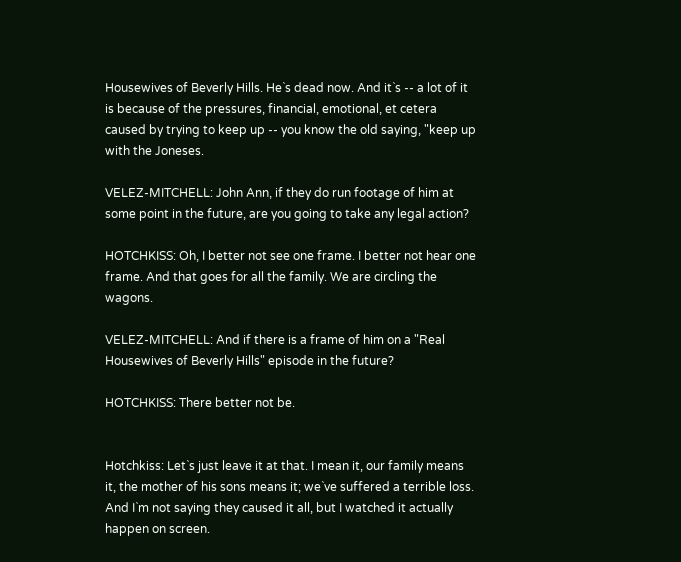Housewives of Beverly Hills. He`s dead now. And it`s -- a lot of it is because of the pressures, financial, emotional, et cetera caused by trying to keep up -- you know the old saying, "keep up with the Joneses.

VELEZ-MITCHELL: John Ann, if they do run footage of him at some point in the future, are you going to take any legal action?

HOTCHKISS: Oh, I better not see one frame. I better not hear one frame. And that goes for all the family. We are circling the wagons.

VELEZ-MITCHELL: And if there is a frame of him on a "Real Housewives of Beverly Hills" episode in the future?

HOTCHKISS: There better not be.


Hotchkiss: Let`s just leave it at that. I mean it, our family means it, the mother of his sons means it; we`ve suffered a terrible loss. And I`m not saying they caused it all, but I watched it actually happen on screen.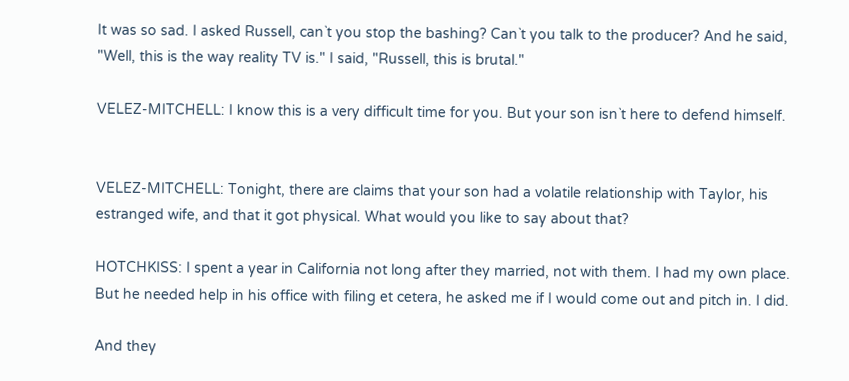It was so sad. I asked Russell, can`t you stop the bashing? Can`t you talk to the producer? And he said, "Well, this is the way reality TV is." I said, "Russell, this is brutal."

VELEZ-MITCHELL: I know this is a very difficult time for you. But your son isn`t here to defend himself.


VELEZ-MITCHELL: Tonight, there are claims that your son had a volatile relationship with Taylor, his estranged wife, and that it got physical. What would you like to say about that?

HOTCHKISS: I spent a year in California not long after they married, not with them. I had my own place. But he needed help in his office with filing et cetera, he asked me if I would come out and pitch in. I did.

And they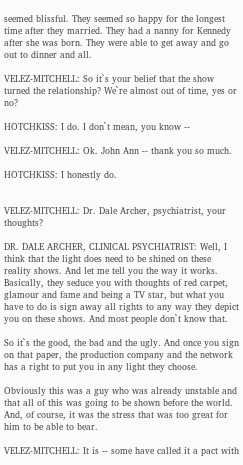seemed blissful. They seemed so happy for the longest time after they married. They had a nanny for Kennedy after she was born. They were able to get away and go out to dinner and all.

VELEZ-MITCHELL: So it`s your belief that the show turned the relationship? We`re almost out of time, yes or no?

HOTCHKISS: I do. I don`t mean, you know --

VELEZ-MITCHELL: Ok. John Ann -- thank you so much.

HOTCHKISS: I honestly do.


VELEZ-MITCHELL: Dr. Dale Archer, psychiatrist, your thoughts?

DR. DALE ARCHER, CLINICAL PSYCHIATRIST: Well, I think that the light does need to be shined on these reality shows. And let me tell you the way it works. Basically, they seduce you with thoughts of red carpet, glamour and fame and being a TV star, but what you have to do is sign away all rights to any way they depict you on these shows. And most people don`t know that.

So it`s the good, the bad and the ugly. And once you sign on that paper, the production company and the network has a right to put you in any light they choose.

Obviously this was a guy who was already unstable and that all of this was going to be shown before the world. And, of course, it was the stress that was too great for him to be able to bear.

VELEZ-MITCHELL: It is -- some have called it a pact with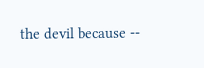the devil because --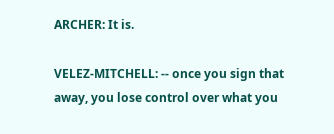ARCHER: It is.

VELEZ-MITCHELL: -- once you sign that away, you lose control over what you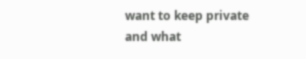want to keep private and what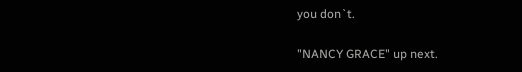you don`t.

"NANCY GRACE" up next.